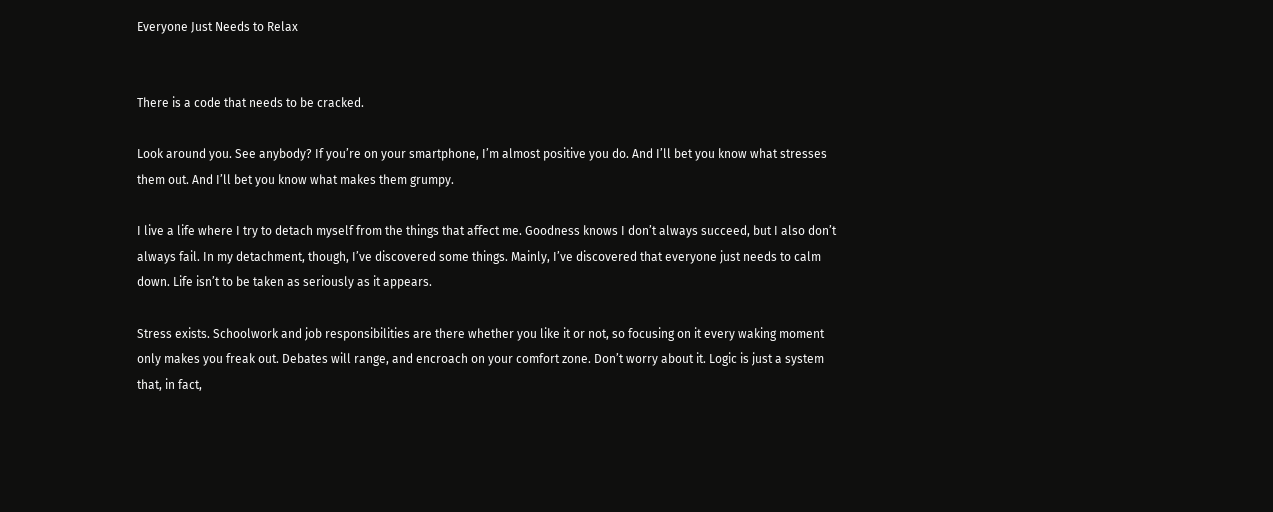Everyone Just Needs to Relax


There is a code that needs to be cracked.

Look around you. See anybody? If you’re on your smartphone, I’m almost positive you do. And I’ll bet you know what stresses them out. And I’ll bet you know what makes them grumpy.

I live a life where I try to detach myself from the things that affect me. Goodness knows I don’t always succeed, but I also don’t always fail. In my detachment, though, I’ve discovered some things. Mainly, I’ve discovered that everyone just needs to calm down. Life isn’t to be taken as seriously as it appears.

Stress exists. Schoolwork and job responsibilities are there whether you like it or not, so focusing on it every waking moment only makes you freak out. Debates will range, and encroach on your comfort zone. Don’t worry about it. Logic is just a system that, in fact,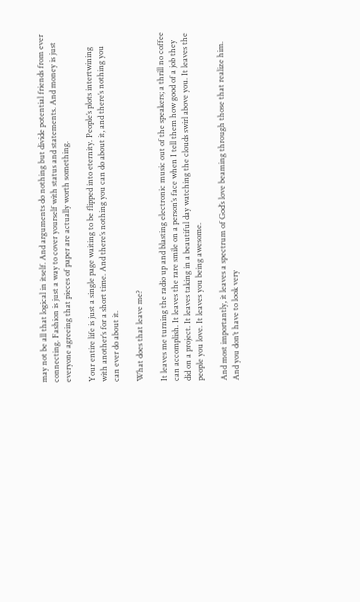may not be all that logical in itself. And arguments do nothing but divide potential friends from ever connecting. Fashion is just a way to cover yourself with status and statements. And money is just everyone agreeing that pieces of paper are actually worth something.

Your entire life is just a single page waiting to be flipped into eternity. People’s plots intertwining with another’s for a short time. And there’s nothing you can do about it, and there’s nothing you can ever do about it.

What does that leave me?

It leaves me turning the radio up and blasting electronic music out of the speakers; a thrill no coffee can accomplish. It leaves the rare smile on a person’s face when I tell them how good of a job they did on a project. It leaves taking in a beautiful day watching the clouds swirl above you. It leaves the people you love. It leaves you being awesome.

And most importantly, it leaves a spectrum of God’s love beaming through those that realize him. And you don’t have to look very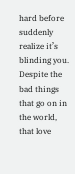hard before suddenly realize it’s blinding you. Despite the bad things that go on in the world, that love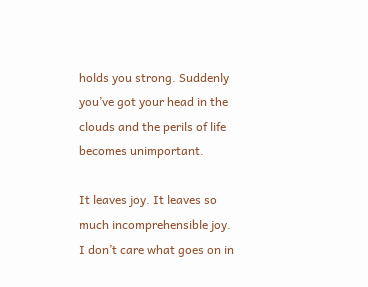holds you strong. Suddenly you’ve got your head in the clouds and the perils of life becomes unimportant.

It leaves joy. It leaves so much incomprehensible joy. I don’t care what goes on in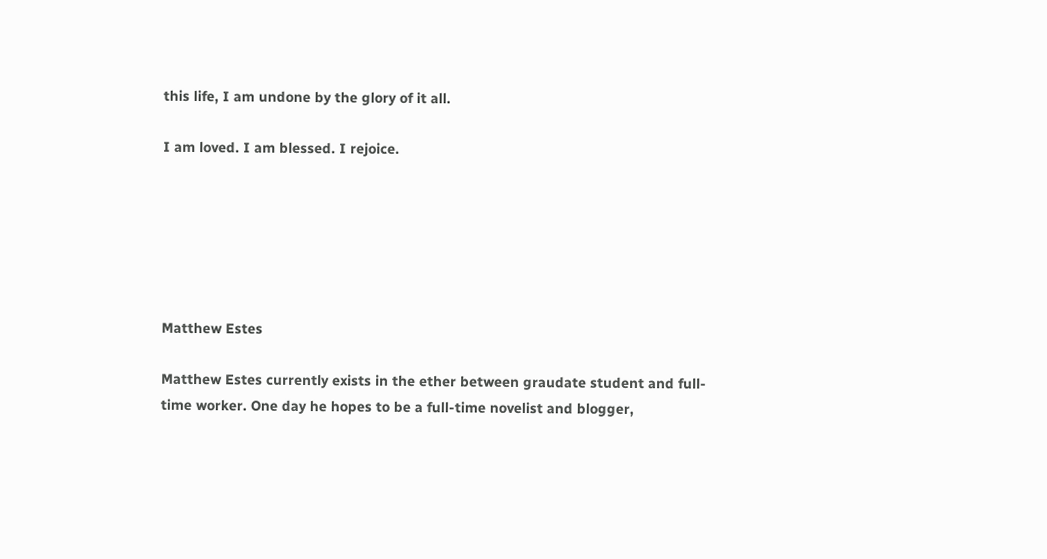this life, I am undone by the glory of it all.

I am loved. I am blessed. I rejoice.






Matthew Estes

Matthew Estes currently exists in the ether between graudate student and full-time worker. One day he hopes to be a full-time novelist and blogger,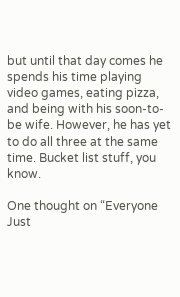but until that day comes he spends his time playing video games, eating pizza, and being with his soon-to-be wife. However, he has yet to do all three at the same time. Bucket list stuff, you know.

One thought on “Everyone Just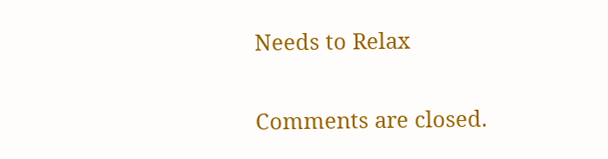Needs to Relax

Comments are closed.